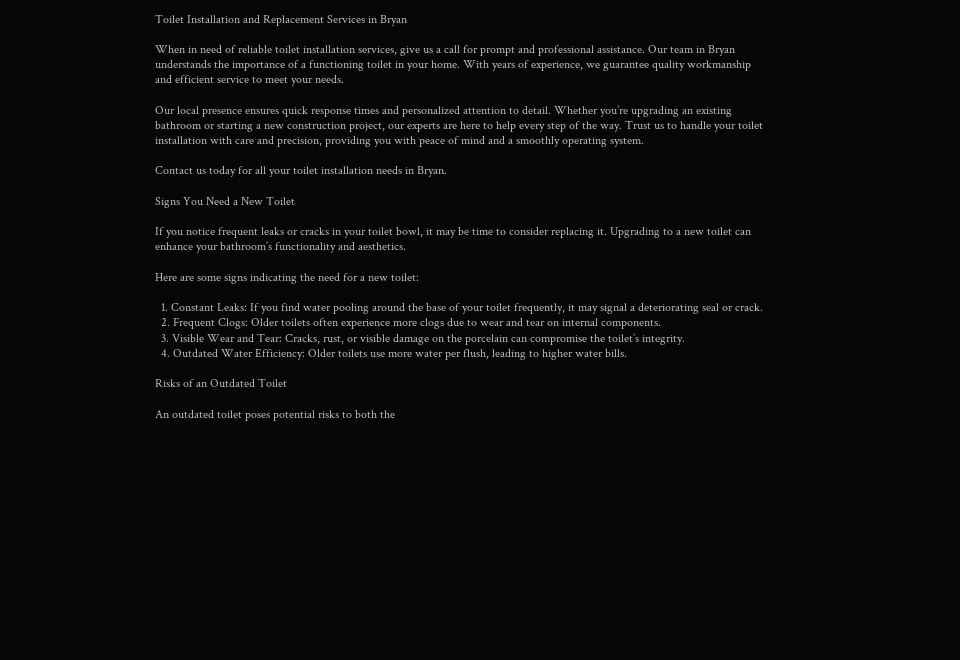Toilet Installation and Replacement Services in Bryan

When in need of reliable toilet installation services, give us a call for prompt and professional assistance. Our team in Bryan understands the importance of a functioning toilet in your home. With years of experience, we guarantee quality workmanship and efficient service to meet your needs.

Our local presence ensures quick response times and personalized attention to detail. Whether you’re upgrading an existing bathroom or starting a new construction project, our experts are here to help every step of the way. Trust us to handle your toilet installation with care and precision, providing you with peace of mind and a smoothly operating system.

Contact us today for all your toilet installation needs in Bryan.

Signs You Need a New Toilet

If you notice frequent leaks or cracks in your toilet bowl, it may be time to consider replacing it. Upgrading to a new toilet can enhance your bathroom’s functionality and aesthetics.

Here are some signs indicating the need for a new toilet:

  1. Constant Leaks: If you find water pooling around the base of your toilet frequently, it may signal a deteriorating seal or crack.
  2. Frequent Clogs: Older toilets often experience more clogs due to wear and tear on internal components.
  3. Visible Wear and Tear: Cracks, rust, or visible damage on the porcelain can compromise the toilet’s integrity.
  4. Outdated Water Efficiency: Older toilets use more water per flush, leading to higher water bills.

Risks of an Outdated Toilet

An outdated toilet poses potential risks to both the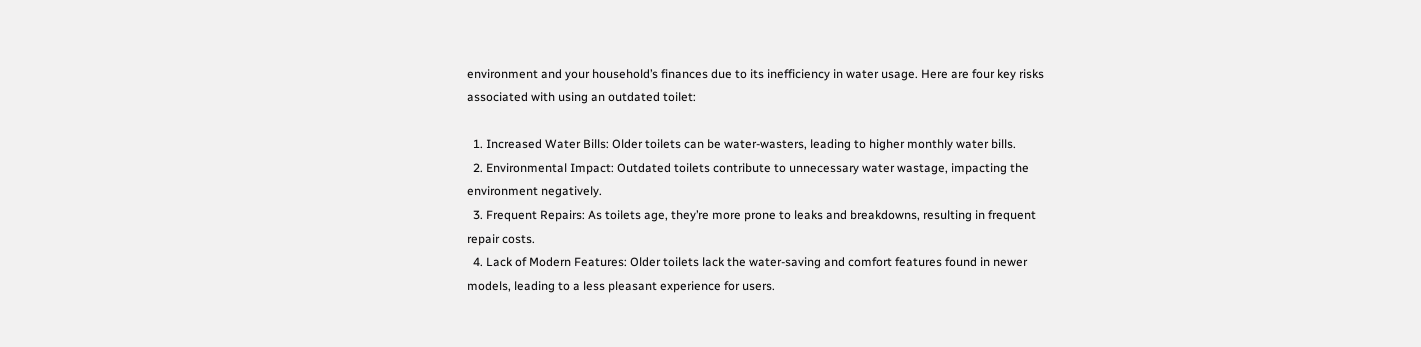environment and your household’s finances due to its inefficiency in water usage. Here are four key risks associated with using an outdated toilet:

  1. Increased Water Bills: Older toilets can be water-wasters, leading to higher monthly water bills.
  2. Environmental Impact: Outdated toilets contribute to unnecessary water wastage, impacting the environment negatively.
  3. Frequent Repairs: As toilets age, they’re more prone to leaks and breakdowns, resulting in frequent repair costs.
  4. Lack of Modern Features: Older toilets lack the water-saving and comfort features found in newer models, leading to a less pleasant experience for users.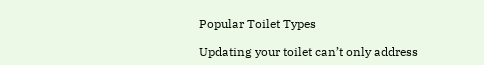Popular Toilet Types

Updating your toilet can’t only address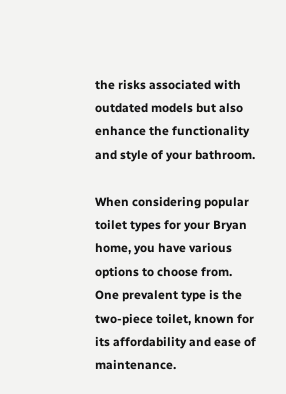the risks associated with outdated models but also enhance the functionality and style of your bathroom.

When considering popular toilet types for your Bryan home, you have various options to choose from. One prevalent type is the two-piece toilet, known for its affordability and ease of maintenance.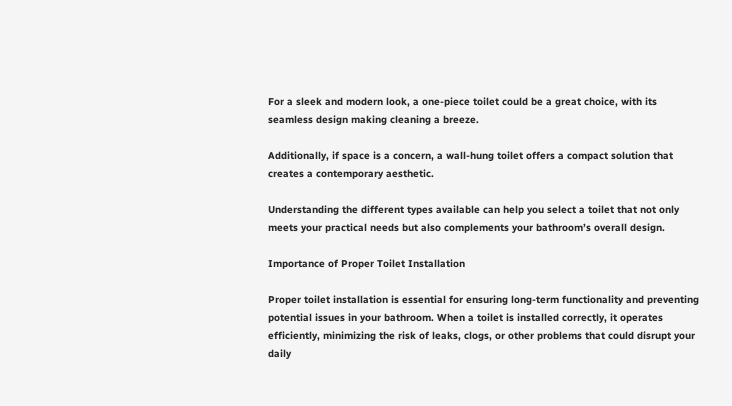For a sleek and modern look, a one-piece toilet could be a great choice, with its seamless design making cleaning a breeze.

Additionally, if space is a concern, a wall-hung toilet offers a compact solution that creates a contemporary aesthetic.

Understanding the different types available can help you select a toilet that not only meets your practical needs but also complements your bathroom’s overall design.

Importance of Proper Toilet Installation

Proper toilet installation is essential for ensuring long-term functionality and preventing potential issues in your bathroom. When a toilet is installed correctly, it operates efficiently, minimizing the risk of leaks, clogs, or other problems that could disrupt your daily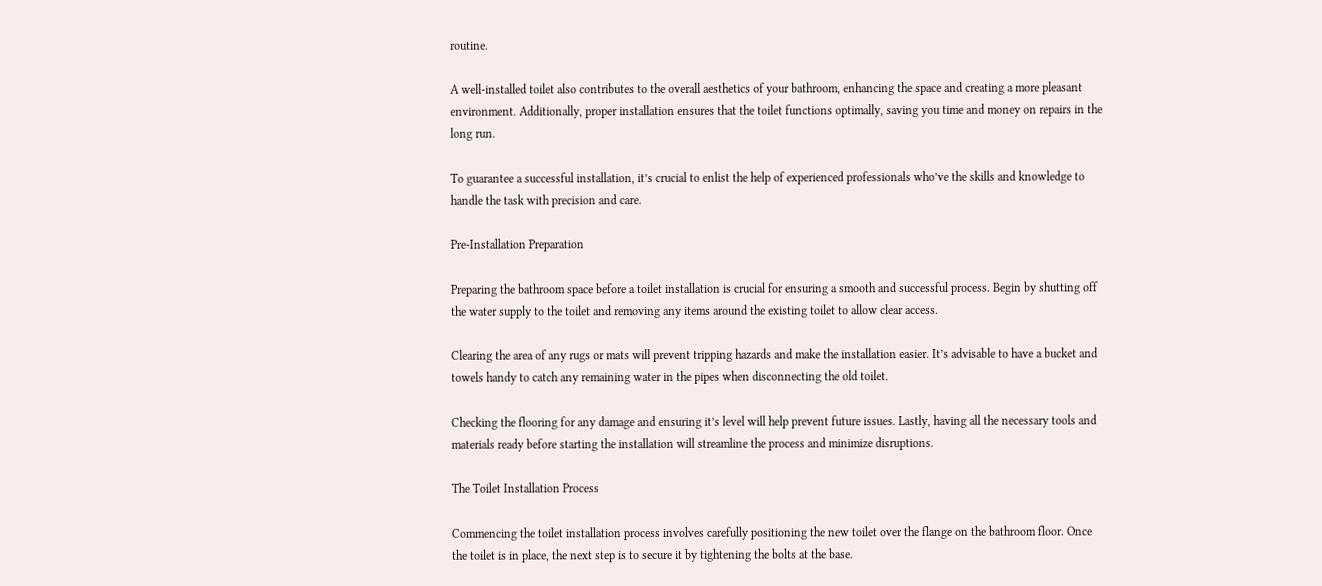routine.

A well-installed toilet also contributes to the overall aesthetics of your bathroom, enhancing the space and creating a more pleasant environment. Additionally, proper installation ensures that the toilet functions optimally, saving you time and money on repairs in the long run.

To guarantee a successful installation, it’s crucial to enlist the help of experienced professionals who’ve the skills and knowledge to handle the task with precision and care.

Pre-Installation Preparation

Preparing the bathroom space before a toilet installation is crucial for ensuring a smooth and successful process. Begin by shutting off the water supply to the toilet and removing any items around the existing toilet to allow clear access.

Clearing the area of any rugs or mats will prevent tripping hazards and make the installation easier. It’s advisable to have a bucket and towels handy to catch any remaining water in the pipes when disconnecting the old toilet.

Checking the flooring for any damage and ensuring it’s level will help prevent future issues. Lastly, having all the necessary tools and materials ready before starting the installation will streamline the process and minimize disruptions.

The Toilet Installation Process

Commencing the toilet installation process involves carefully positioning the new toilet over the flange on the bathroom floor. Once the toilet is in place, the next step is to secure it by tightening the bolts at the base.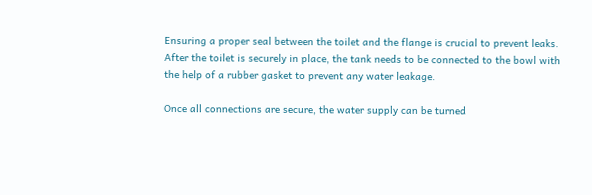Ensuring a proper seal between the toilet and the flange is crucial to prevent leaks. After the toilet is securely in place, the tank needs to be connected to the bowl with the help of a rubber gasket to prevent any water leakage.

Once all connections are secure, the water supply can be turned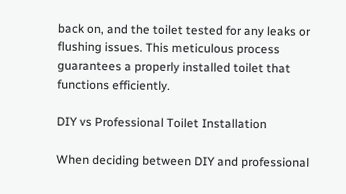back on, and the toilet tested for any leaks or flushing issues. This meticulous process guarantees a properly installed toilet that functions efficiently.

DIY vs Professional Toilet Installation

When deciding between DIY and professional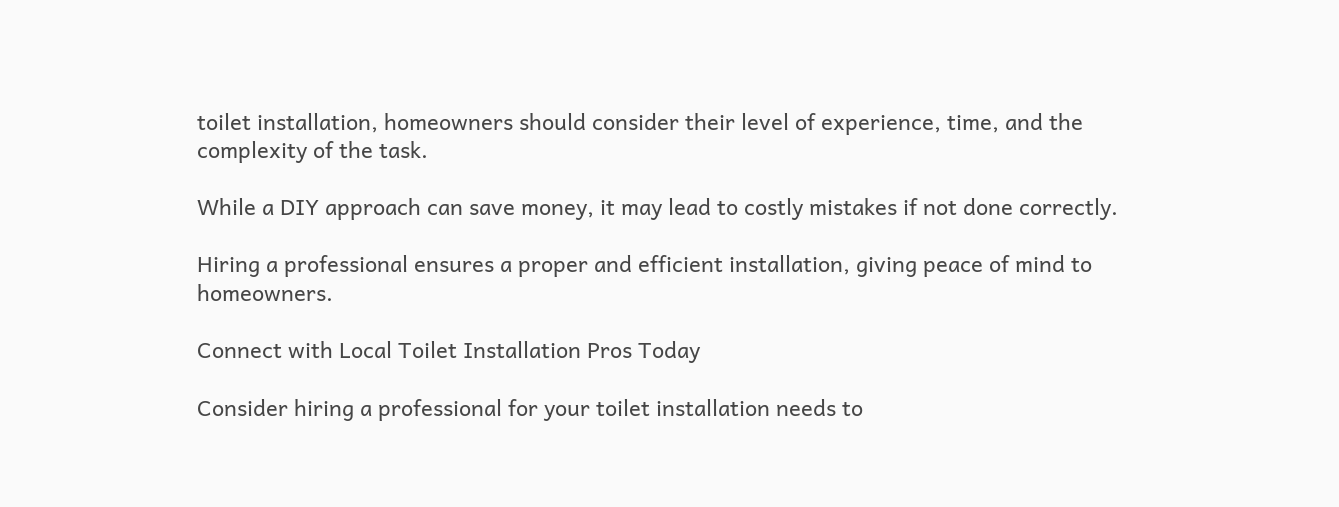toilet installation, homeowners should consider their level of experience, time, and the complexity of the task.

While a DIY approach can save money, it may lead to costly mistakes if not done correctly.

Hiring a professional ensures a proper and efficient installation, giving peace of mind to homeowners.

Connect with Local Toilet Installation Pros Today

Consider hiring a professional for your toilet installation needs to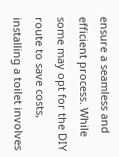ensure a seamless and efficient process. While some may opt for the DIY route to save costs, installing a toilet involves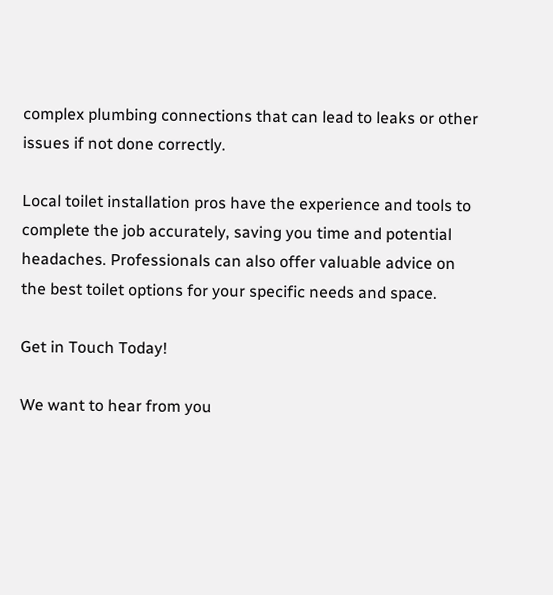complex plumbing connections that can lead to leaks or other issues if not done correctly.

Local toilet installation pros have the experience and tools to complete the job accurately, saving you time and potential headaches. Professionals can also offer valuable advice on the best toilet options for your specific needs and space.

Get in Touch Today!

We want to hear from you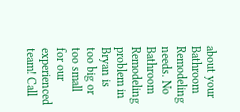about your Bathroom Remodeling needs. No Bathroom Remodeling problem in Bryan is too big or too small for our experienced team! Call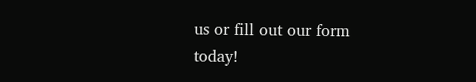us or fill out our form today!